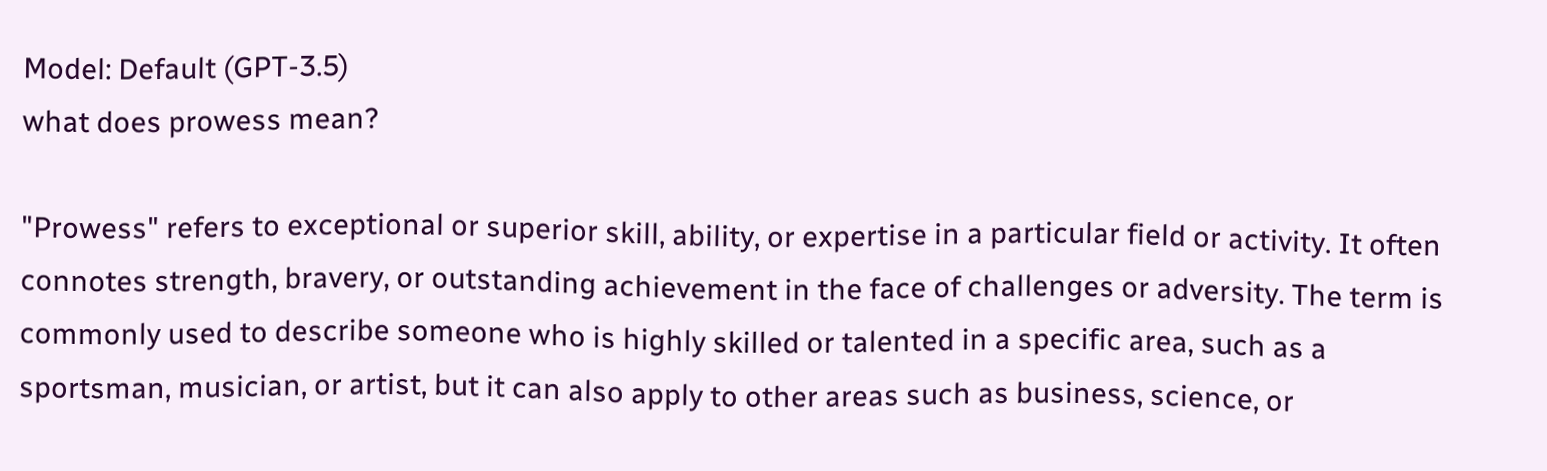Model: Default (GPT-3.5)
what does prowess mean?

"Prowess" refers to exceptional or superior skill, ability, or expertise in a particular field or activity. It often connotes strength, bravery, or outstanding achievement in the face of challenges or adversity. The term is commonly used to describe someone who is highly skilled or talented in a specific area, such as a sportsman, musician, or artist, but it can also apply to other areas such as business, science, or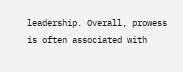leadership. Overall, prowess is often associated with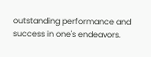outstanding performance and success in one's endeavors.